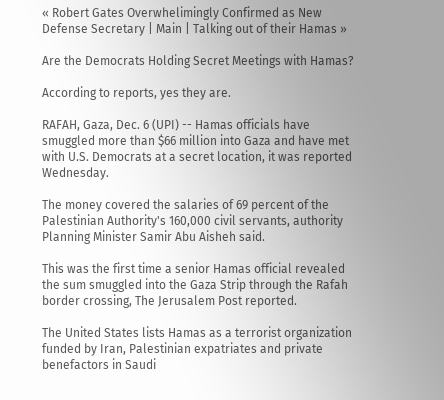« Robert Gates Overwhelimingly Confirmed as New Defense Secretary | Main | Talking out of their Hamas »

Are the Democrats Holding Secret Meetings with Hamas?

According to reports, yes they are.

RAFAH, Gaza, Dec. 6 (UPI) -- Hamas officials have smuggled more than $66 million into Gaza and have met with U.S. Democrats at a secret location, it was reported Wednesday.

The money covered the salaries of 69 percent of the Palestinian Authority's 160,000 civil servants, authority Planning Minister Samir Abu Aisheh said.

This was the first time a senior Hamas official revealed the sum smuggled into the Gaza Strip through the Rafah border crossing, The Jerusalem Post reported.

The United States lists Hamas as a terrorist organization funded by Iran, Palestinian expatriates and private benefactors in Saudi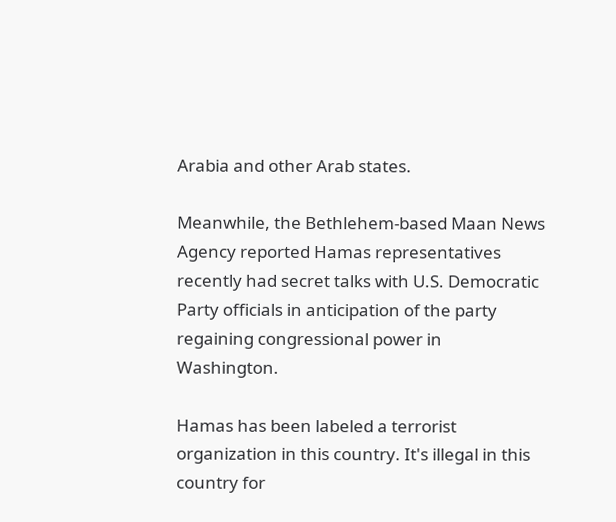Arabia and other Arab states.

Meanwhile, the Bethlehem-based Maan News Agency reported Hamas representatives recently had secret talks with U.S. Democratic Party officials in anticipation of the party regaining congressional power in Washington.

Hamas has been labeled a terrorist organization in this country. It's illegal in this country for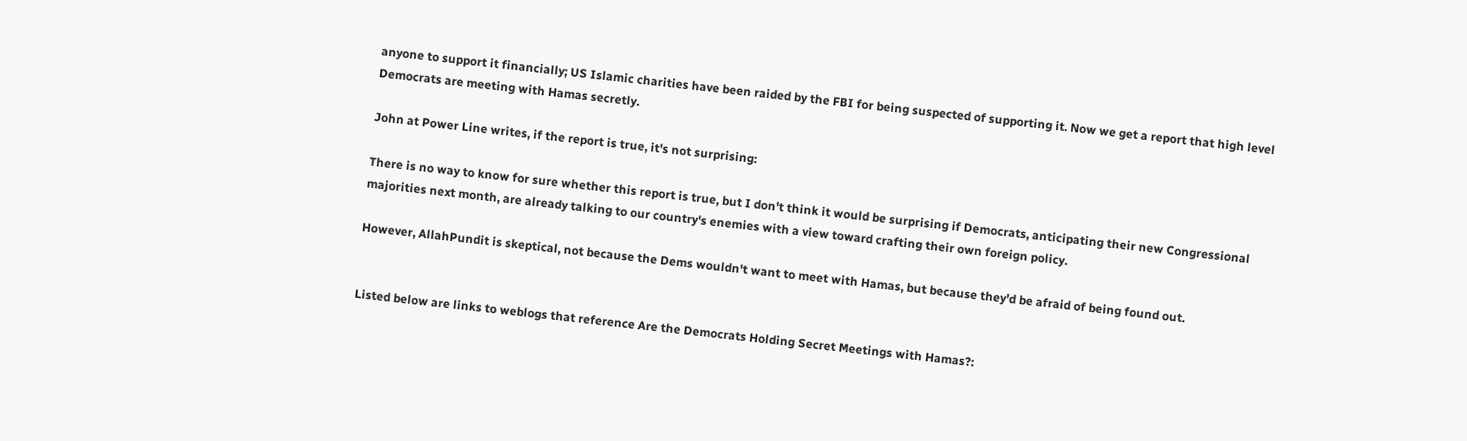anyone to support it financially; US Islamic charities have been raided by the FBI for being suspected of supporting it. Now we get a report that high level Democrats are meeting with Hamas secretly.

John at Power Line writes, if the report is true, it's not surprising:

There is no way to know for sure whether this report is true, but I don't think it would be surprising if Democrats, anticipating their new Congressional majorities next month, are already talking to our country's enemies with a view toward crafting their own foreign policy.

However, AllahPundit is skeptical, not because the Dems wouldn't want to meet with Hamas, but because they'd be afraid of being found out.


Listed below are links to weblogs that reference Are the Democrats Holding Secret Meetings with Hamas?: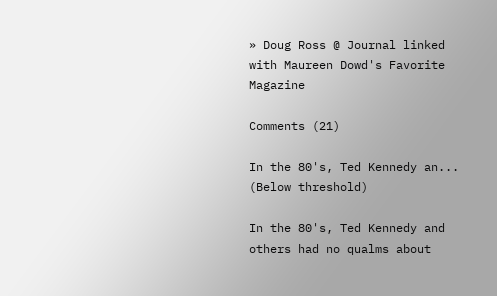» Doug Ross @ Journal linked with Maureen Dowd's Favorite Magazine

Comments (21)

In the 80's, Ted Kennedy an... (Below threshold)

In the 80's, Ted Kennedy and others had no qualms about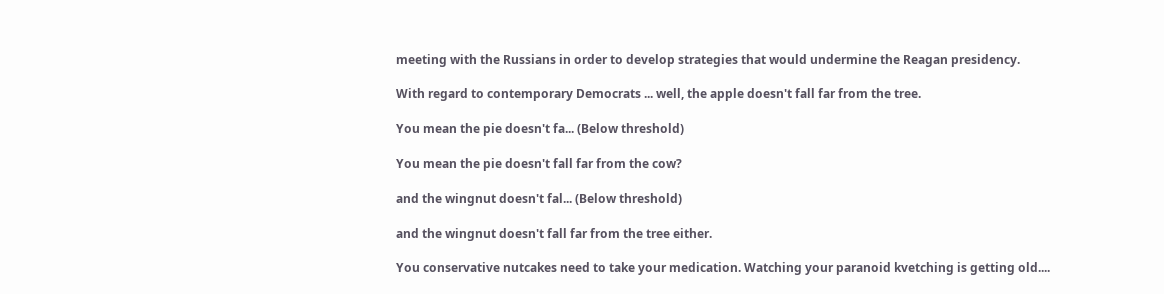meeting with the Russians in order to develop strategies that would undermine the Reagan presidency.

With regard to contemporary Democrats ... well, the apple doesn't fall far from the tree.

You mean the pie doesn't fa... (Below threshold)

You mean the pie doesn't fall far from the cow?

and the wingnut doesn't fal... (Below threshold)

and the wingnut doesn't fall far from the tree either.

You conservative nutcakes need to take your medication. Watching your paranoid kvetching is getting old....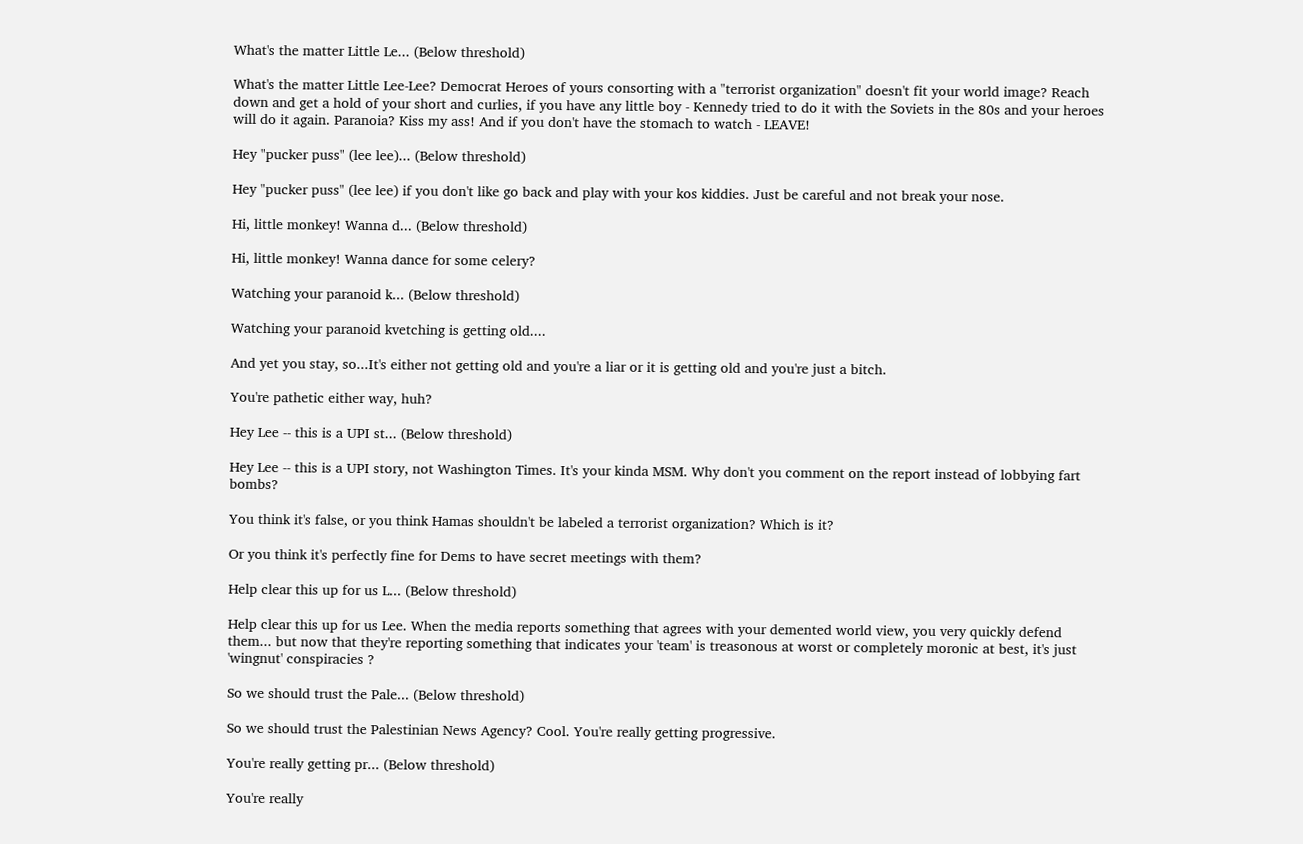What's the matter Little Le... (Below threshold)

What's the matter Little Lee-Lee? Democrat Heroes of yours consorting with a "terrorist organization" doesn't fit your world image? Reach down and get a hold of your short and curlies, if you have any little boy - Kennedy tried to do it with the Soviets in the 80s and your heroes will do it again. Paranoia? Kiss my ass! And if you don't have the stomach to watch - LEAVE!

Hey "pucker puss" (lee lee)... (Below threshold)

Hey "pucker puss" (lee lee) if you don't like go back and play with your kos kiddies. Just be careful and not break your nose.

Hi, little monkey! Wanna d... (Below threshold)

Hi, little monkey! Wanna dance for some celery?

Watching your paranoid k... (Below threshold)

Watching your paranoid kvetching is getting old....

And yet you stay, so...It's either not getting old and you're a liar or it is getting old and you're just a bitch.

You're pathetic either way, huh?

Hey Lee -- this is a UPI st... (Below threshold)

Hey Lee -- this is a UPI story, not Washington Times. It's your kinda MSM. Why don't you comment on the report instead of lobbying fart bombs?

You think it's false, or you think Hamas shouldn't be labeled a terrorist organization? Which is it?

Or you think it's perfectly fine for Dems to have secret meetings with them?

Help clear this up for us L... (Below threshold)

Help clear this up for us Lee. When the media reports something that agrees with your demented world view, you very quickly defend them... but now that they're reporting something that indicates your 'team' is treasonous at worst or completely moronic at best, it's just 'wingnut' conspiracies ?

So we should trust the Pale... (Below threshold)

So we should trust the Palestinian News Agency? Cool. You're really getting progressive.

You're really getting pr... (Below threshold)

You're really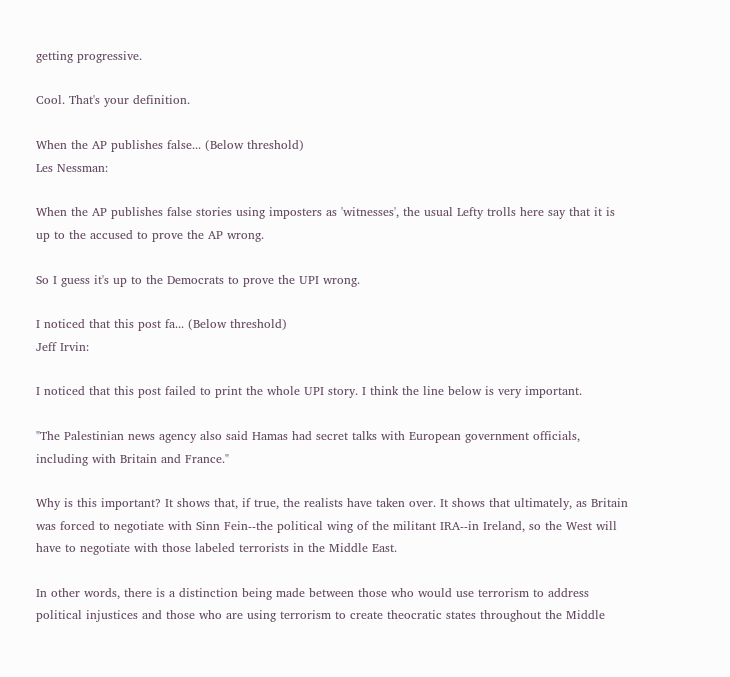getting progressive.

Cool. That's your definition.

When the AP publishes false... (Below threshold)
Les Nessman:

When the AP publishes false stories using imposters as 'witnesses', the usual Lefty trolls here say that it is up to the accused to prove the AP wrong.

So I guess it's up to the Democrats to prove the UPI wrong.

I noticed that this post fa... (Below threshold)
Jeff Irvin:

I noticed that this post failed to print the whole UPI story. I think the line below is very important.

"The Palestinian news agency also said Hamas had secret talks with European government officials, including with Britain and France."

Why is this important? It shows that, if true, the realists have taken over. It shows that ultimately, as Britain was forced to negotiate with Sinn Fein--the political wing of the militant IRA--in Ireland, so the West will have to negotiate with those labeled terrorists in the Middle East.

In other words, there is a distinction being made between those who would use terrorism to address political injustices and those who are using terrorism to create theocratic states throughout the Middle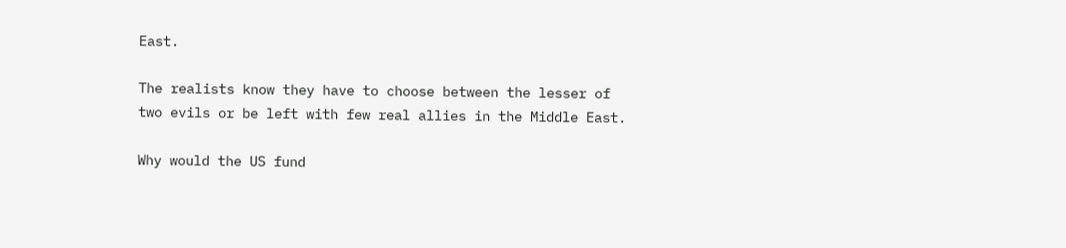East.

The realists know they have to choose between the lesser of two evils or be left with few real allies in the Middle East.

Why would the US fund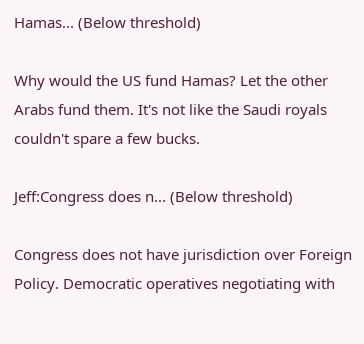Hamas... (Below threshold)

Why would the US fund Hamas? Let the other Arabs fund them. It's not like the Saudi royals couldn't spare a few bucks.

Jeff:Congress does n... (Below threshold)

Congress does not have jurisdiction over Foreign Policy. Democratic operatives negotiating with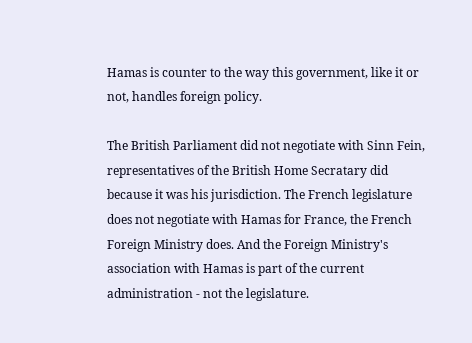Hamas is counter to the way this government, like it or not, handles foreign policy.

The British Parliament did not negotiate with Sinn Fein, representatives of the British Home Secratary did because it was his jurisdiction. The French legislature does not negotiate with Hamas for France, the French Foreign Ministry does. And the Foreign Ministry's association with Hamas is part of the current administration - not the legislature.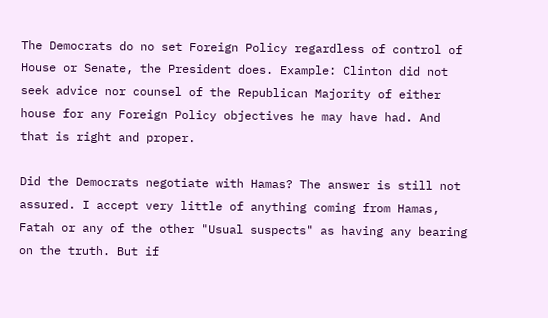The Democrats do no set Foreign Policy regardless of control of House or Senate, the President does. Example: Clinton did not seek advice nor counsel of the Republican Majority of either house for any Foreign Policy objectives he may have had. And that is right and proper.

Did the Democrats negotiate with Hamas? The answer is still not assured. I accept very little of anything coming from Hamas, Fatah or any of the other "Usual suspects" as having any bearing on the truth. But if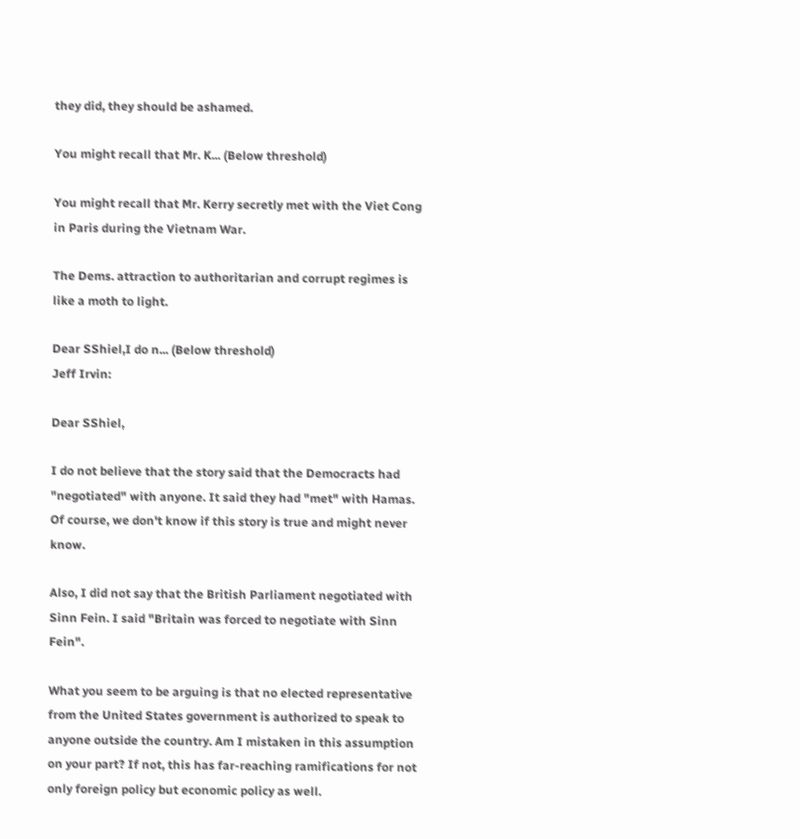they did, they should be ashamed.

You might recall that Mr. K... (Below threshold)

You might recall that Mr. Kerry secretly met with the Viet Cong in Paris during the Vietnam War.

The Dems. attraction to authoritarian and corrupt regimes is like a moth to light.

Dear SShiel,I do n... (Below threshold)
Jeff Irvin:

Dear SShiel,

I do not believe that the story said that the Democracts had "negotiated" with anyone. It said they had "met" with Hamas. Of course, we don't know if this story is true and might never know.

Also, I did not say that the British Parliament negotiated with Sinn Fein. I said "Britain was forced to negotiate with Sinn Fein".

What you seem to be arguing is that no elected representative from the United States government is authorized to speak to anyone outside the country. Am I mistaken in this assumption on your part? If not, this has far-reaching ramifications for not only foreign policy but economic policy as well.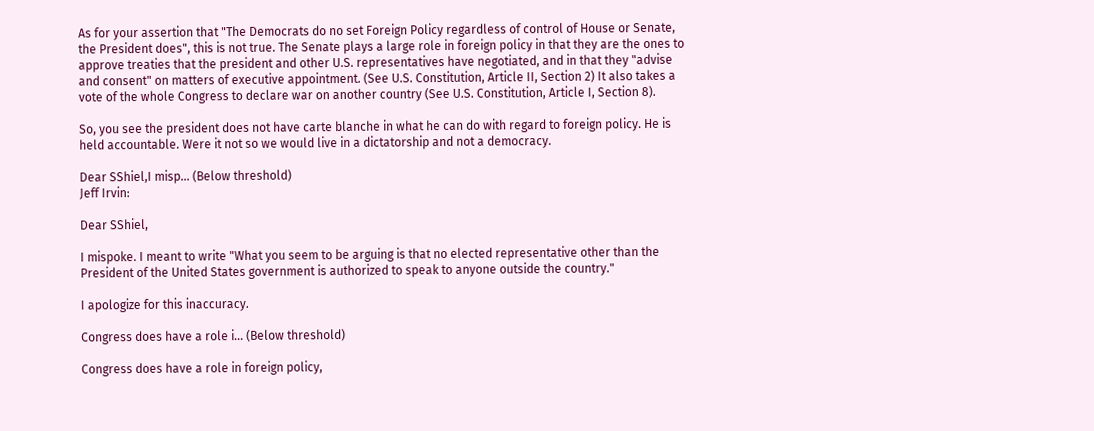As for your assertion that "The Democrats do no set Foreign Policy regardless of control of House or Senate, the President does", this is not true. The Senate plays a large role in foreign policy in that they are the ones to approve treaties that the president and other U.S. representatives have negotiated, and in that they "advise and consent" on matters of executive appointment. (See U.S. Constitution, Article II, Section 2) It also takes a vote of the whole Congress to declare war on another country (See U.S. Constitution, Article I, Section 8).

So, you see the president does not have carte blanche in what he can do with regard to foreign policy. He is held accountable. Were it not so we would live in a dictatorship and not a democracy.

Dear SShiel,I misp... (Below threshold)
Jeff Irvin:

Dear SShiel,

I mispoke. I meant to write "What you seem to be arguing is that no elected representative other than the President of the United States government is authorized to speak to anyone outside the country."

I apologize for this inaccuracy.

Congress does have a role i... (Below threshold)

Congress does have a role in foreign policy,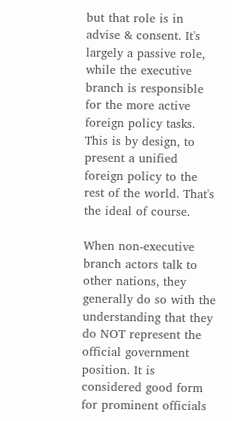but that role is in advise & consent. It's largely a passive role, while the executive branch is responsible for the more active foreign policy tasks. This is by design, to present a unified foreign policy to the rest of the world. That's the ideal of course.

When non-executive branch actors talk to other nations, they generally do so with the understanding that they do NOT represent the official government position. It is considered good form for prominent officials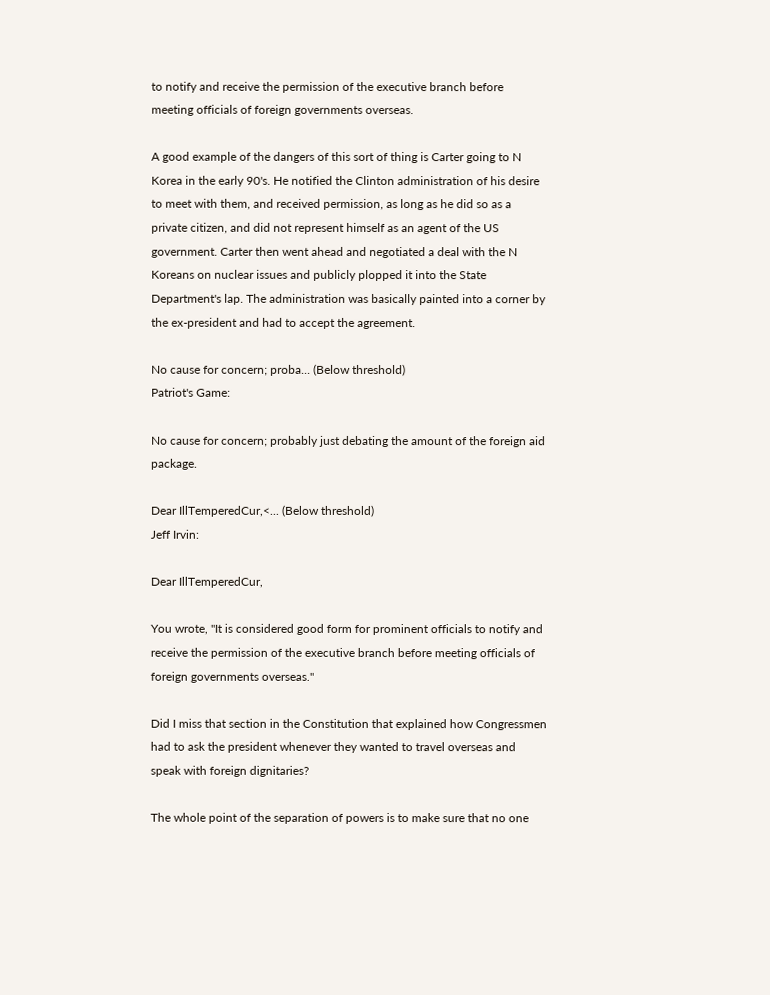to notify and receive the permission of the executive branch before meeting officials of foreign governments overseas.

A good example of the dangers of this sort of thing is Carter going to N Korea in the early 90's. He notified the Clinton administration of his desire to meet with them, and received permission, as long as he did so as a private citizen, and did not represent himself as an agent of the US government. Carter then went ahead and negotiated a deal with the N Koreans on nuclear issues and publicly plopped it into the State Department's lap. The administration was basically painted into a corner by the ex-president and had to accept the agreement.

No cause for concern; proba... (Below threshold)
Patriot's Game:

No cause for concern; probably just debating the amount of the foreign aid package.

Dear IllTemperedCur,<... (Below threshold)
Jeff Irvin:

Dear IllTemperedCur,

You wrote, "It is considered good form for prominent officials to notify and receive the permission of the executive branch before meeting officials of foreign governments overseas."

Did I miss that section in the Constitution that explained how Congressmen had to ask the president whenever they wanted to travel overseas and speak with foreign dignitaries?

The whole point of the separation of powers is to make sure that no one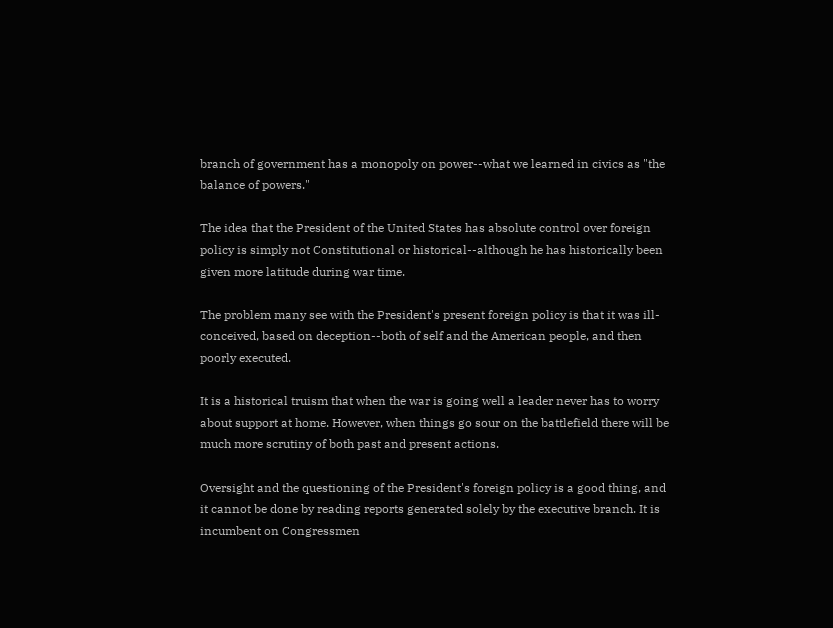branch of government has a monopoly on power--what we learned in civics as "the balance of powers."

The idea that the President of the United States has absolute control over foreign policy is simply not Constitutional or historical--although he has historically been given more latitude during war time.

The problem many see with the President's present foreign policy is that it was ill-conceived, based on deception--both of self and the American people, and then poorly executed.

It is a historical truism that when the war is going well a leader never has to worry about support at home. However, when things go sour on the battlefield there will be much more scrutiny of both past and present actions.

Oversight and the questioning of the President's foreign policy is a good thing, and it cannot be done by reading reports generated solely by the executive branch. It is incumbent on Congressmen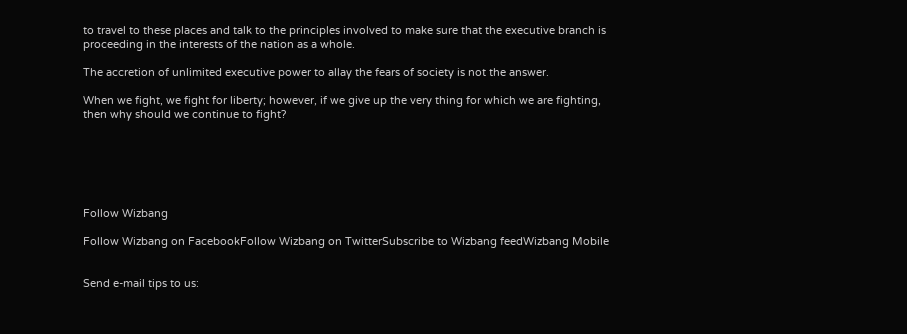to travel to these places and talk to the principles involved to make sure that the executive branch is proceeding in the interests of the nation as a whole.

The accretion of unlimited executive power to allay the fears of society is not the answer.

When we fight, we fight for liberty; however, if we give up the very thing for which we are fighting, then why should we continue to fight?






Follow Wizbang

Follow Wizbang on FacebookFollow Wizbang on TwitterSubscribe to Wizbang feedWizbang Mobile


Send e-mail tips to us: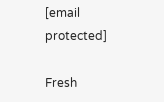[email protected]

Fresh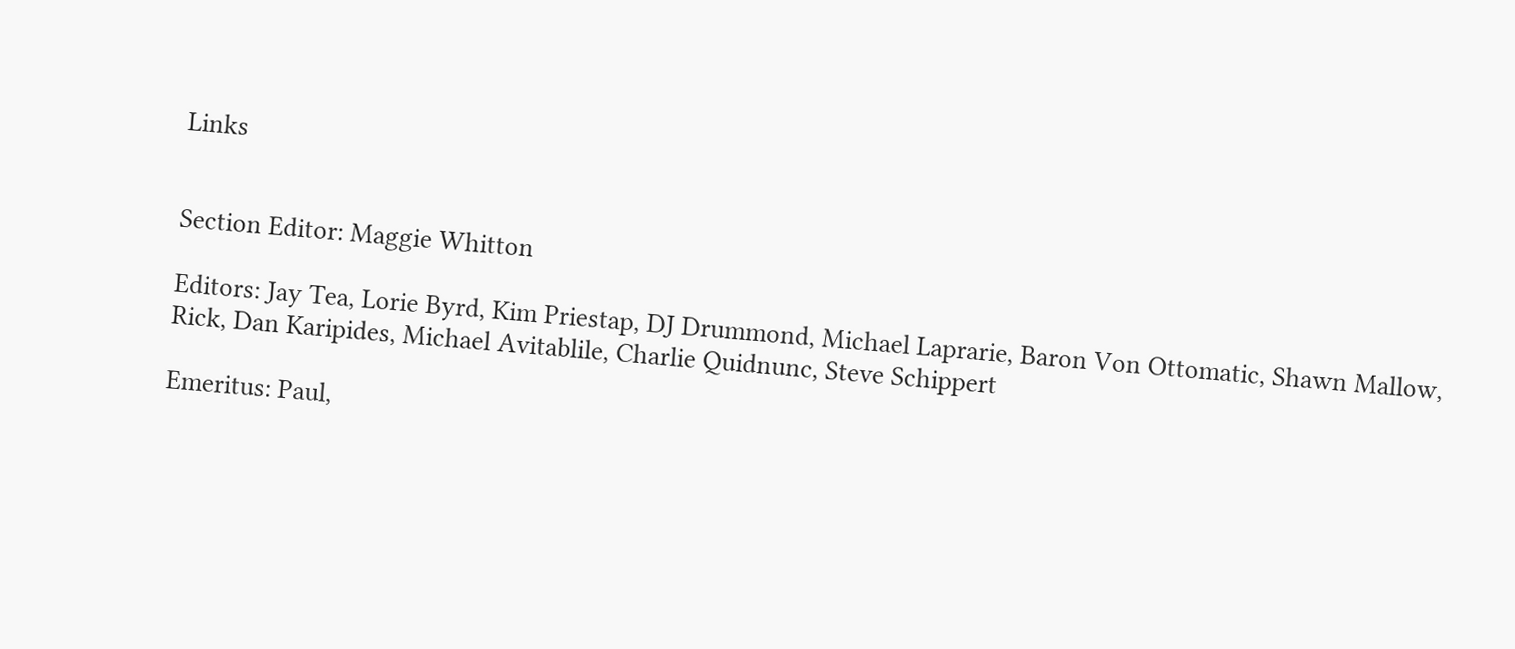Links


Section Editor: Maggie Whitton

Editors: Jay Tea, Lorie Byrd, Kim Priestap, DJ Drummond, Michael Laprarie, Baron Von Ottomatic, Shawn Mallow, Rick, Dan Karipides, Michael Avitablile, Charlie Quidnunc, Steve Schippert

Emeritus: Paul,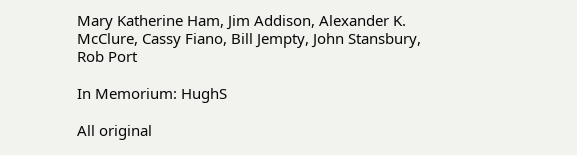Mary Katherine Ham, Jim Addison, Alexander K. McClure, Cassy Fiano, Bill Jempty, John Stansbury, Rob Port

In Memorium: HughS

All original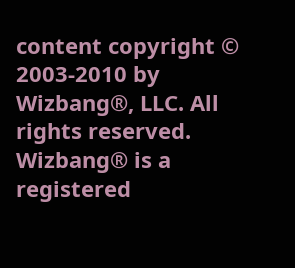content copyright © 2003-2010 by Wizbang®, LLC. All rights reserved. Wizbang® is a registered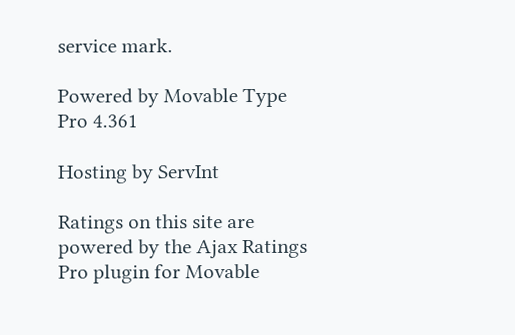service mark.

Powered by Movable Type Pro 4.361

Hosting by ServInt

Ratings on this site are powered by the Ajax Ratings Pro plugin for Movable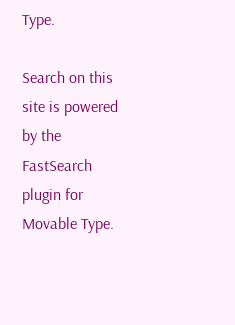Type.

Search on this site is powered by the FastSearch plugin for Movable Type.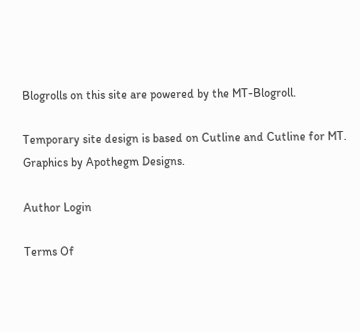Blogrolls on this site are powered by the MT-Blogroll.

Temporary site design is based on Cutline and Cutline for MT. Graphics by Apothegm Designs.

Author Login

Terms Of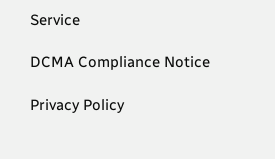Service

DCMA Compliance Notice

Privacy Policy